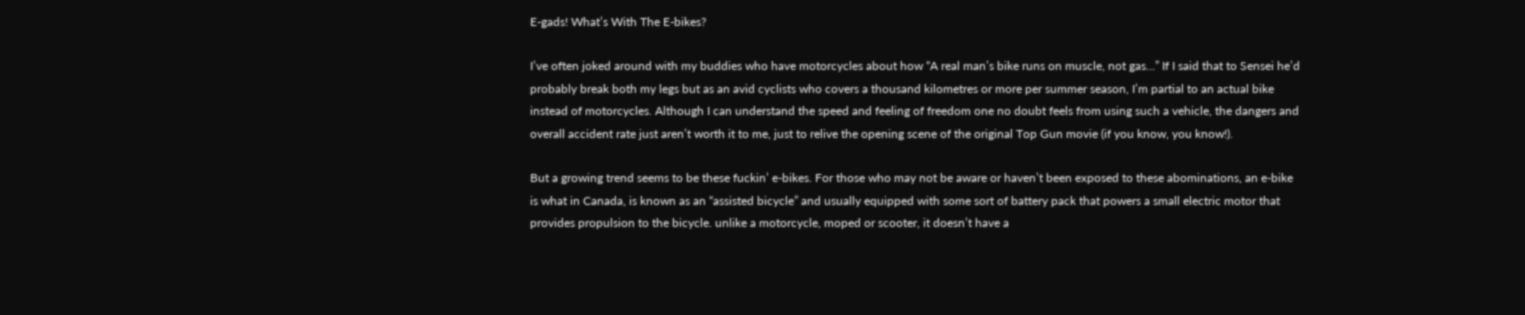E-gads! What’s With The E-bikes?

I’ve often joked around with my buddies who have motorcycles about how “A real man’s bike runs on muscle, not gas…” If I said that to Sensei he’d probably break both my legs but as an avid cyclists who covers a thousand kilometres or more per summer season, I’m partial to an actual bike instead of motorcycles. Although I can understand the speed and feeling of freedom one no doubt feels from using such a vehicle, the dangers and overall accident rate just aren’t worth it to me, just to relive the opening scene of the original Top Gun movie (if you know, you know!).

But a growing trend seems to be these fuckin’ e-bikes. For those who may not be aware or haven’t been exposed to these abominations, an e-bike is what in Canada, is known as an “assisted bicycle” and usually equipped with some sort of battery pack that powers a small electric motor that provides propulsion to the bicycle. unlike a motorcycle, moped or scooter, it doesn’t have a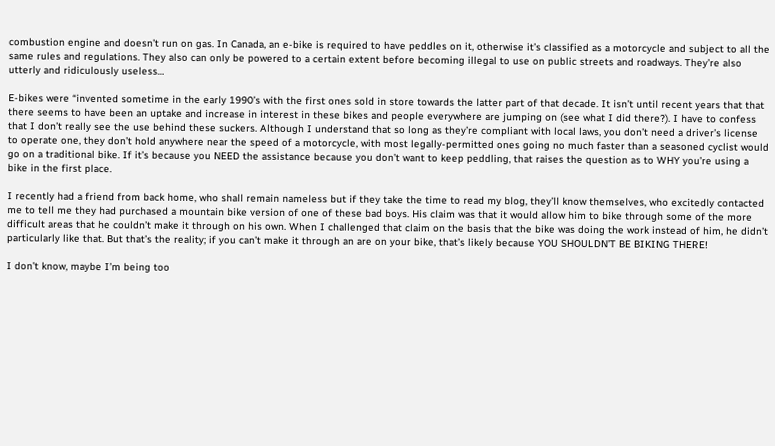combustion engine and doesn’t run on gas. In Canada, an e-bike is required to have peddles on it, otherwise it’s classified as a motorcycle and subject to all the same rules and regulations. They also can only be powered to a certain extent before becoming illegal to use on public streets and roadways. They’re also utterly and ridiculously useless…

E-bikes were “invented sometime in the early 1990’s with the first ones sold in store towards the latter part of that decade. It isn’t until recent years that that there seems to have been an uptake and increase in interest in these bikes and people everywhere are jumping on (see what I did there?). I have to confess that I don’t really see the use behind these suckers. Although I understand that so long as they’re compliant with local laws, you don’t need a driver’s license to operate one, they don’t hold anywhere near the speed of a motorcycle, with most legally-permitted ones going no much faster than a seasoned cyclist would go on a traditional bike. If it’s because you NEED the assistance because you don’t want to keep peddling, that raises the question as to WHY you’re using a bike in the first place.

I recently had a friend from back home, who shall remain nameless but if they take the time to read my blog, they’ll know themselves, who excitedly contacted me to tell me they had purchased a mountain bike version of one of these bad boys. His claim was that it would allow him to bike through some of the more difficult areas that he couldn’t make it through on his own. When I challenged that claim on the basis that the bike was doing the work instead of him, he didn’t particularly like that. But that’s the reality; if you can’t make it through an are on your bike, that’s likely because YOU SHOULDN’T BE BIKING THERE!

I don’t know, maybe I’m being too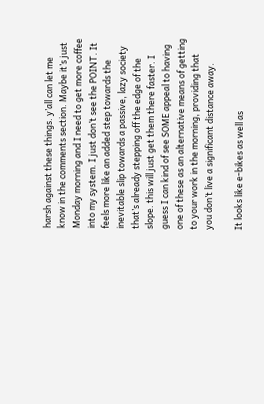harsh against these things. y’all can let me know in the comments section. Maybe it’s just Monday morning and I need to get more coffee into my system. I just don’t see the POINT. It feels more like an added step towards the inevitable slip towards a passive, lazy society that’s already stepping off the edge of the slope. this will just get them there faster. I guess I can kind of see SOME appeal to having one of these as an alternative means of getting to your work in the morning, providing that you don’t live a significant distance away.

It looks like e-bikes as well as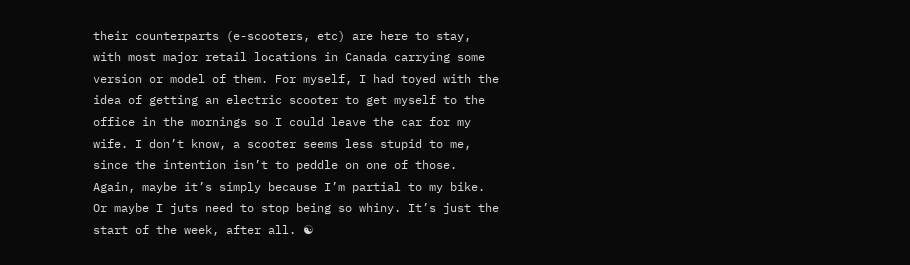their counterparts (e-scooters, etc) are here to stay, with most major retail locations in Canada carrying some version or model of them. For myself, I had toyed with the idea of getting an electric scooter to get myself to the office in the mornings so I could leave the car for my wife. I don’t know, a scooter seems less stupid to me, since the intention isn’t to peddle on one of those. Again, maybe it’s simply because I’m partial to my bike. Or maybe I juts need to stop being so whiny. It’s just the start of the week, after all. ☯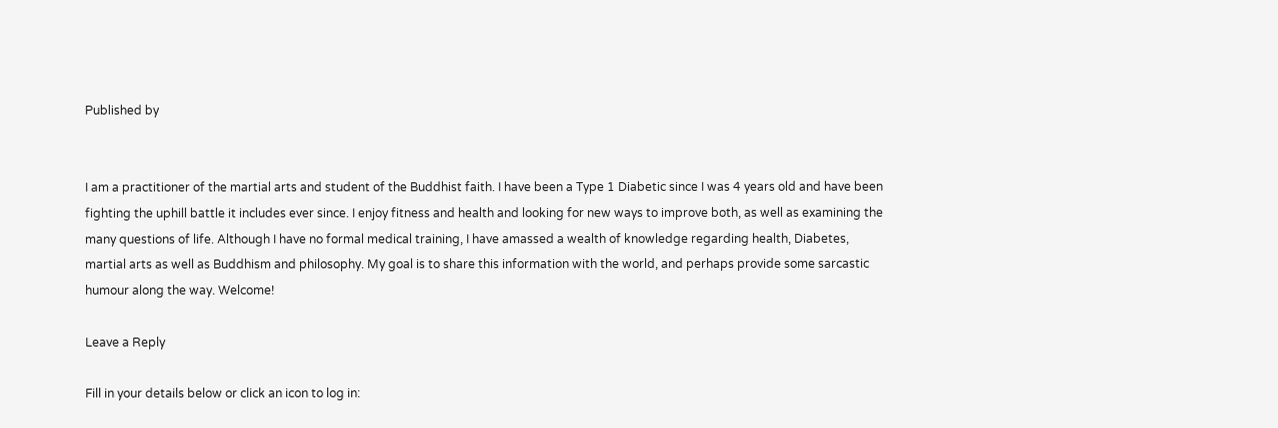Published by


I am a practitioner of the martial arts and student of the Buddhist faith. I have been a Type 1 Diabetic since I was 4 years old and have been fighting the uphill battle it includes ever since. I enjoy fitness and health and looking for new ways to improve both, as well as examining the many questions of life. Although I have no formal medical training, I have amassed a wealth of knowledge regarding health, Diabetes, martial arts as well as Buddhism and philosophy. My goal is to share this information with the world, and perhaps provide some sarcastic humour along the way. Welcome!

Leave a Reply

Fill in your details below or click an icon to log in: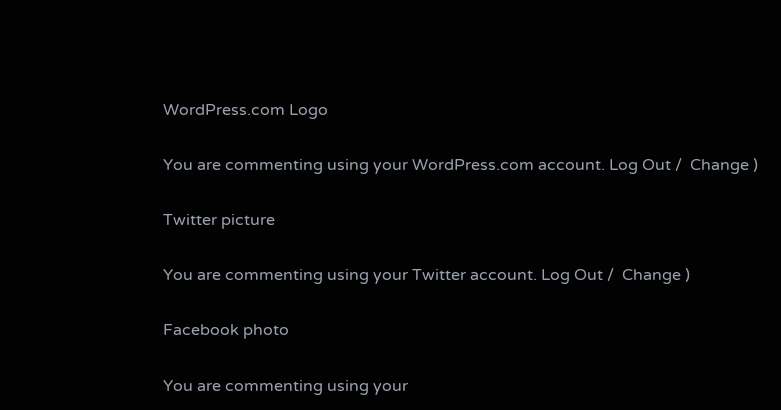WordPress.com Logo

You are commenting using your WordPress.com account. Log Out /  Change )

Twitter picture

You are commenting using your Twitter account. Log Out /  Change )

Facebook photo

You are commenting using your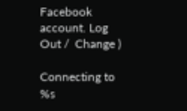Facebook account. Log Out /  Change )

Connecting to %s